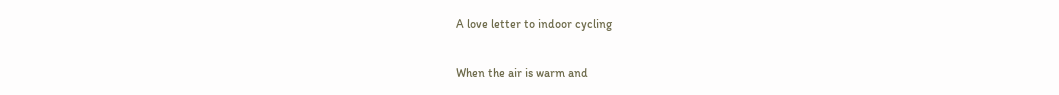A love letter to indoor cycling

When the air is warm and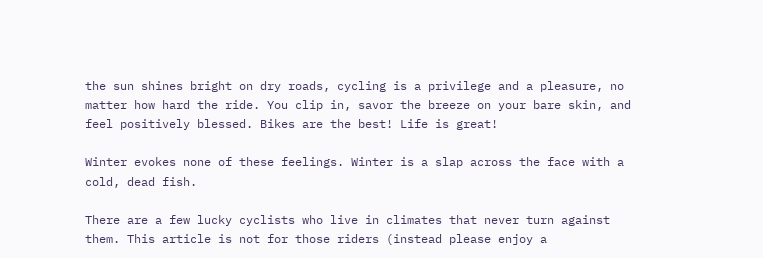the sun shines bright on dry roads, cycling is a privilege and a pleasure, no matter how hard the ride. You clip in, savor the breeze on your bare skin, and feel positively blessed. Bikes are the best! Life is great!

Winter evokes none of these feelings. Winter is a slap across the face with a cold, dead fish.

There are a few lucky cyclists who live in climates that never turn against them. This article is not for those riders (instead please enjoy a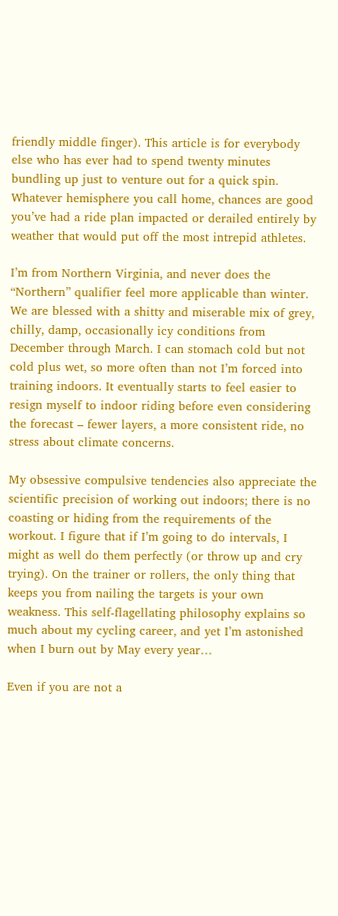friendly middle finger). This article is for everybody else who has ever had to spend twenty minutes bundling up just to venture out for a quick spin. Whatever hemisphere you call home, chances are good you’ve had a ride plan impacted or derailed entirely by weather that would put off the most intrepid athletes.

I’m from Northern Virginia, and never does the “Northern” qualifier feel more applicable than winter. We are blessed with a shitty and miserable mix of grey, chilly, damp, occasionally icy conditions from December through March. I can stomach cold but not cold plus wet, so more often than not I’m forced into training indoors. It eventually starts to feel easier to resign myself to indoor riding before even considering the forecast – fewer layers, a more consistent ride, no stress about climate concerns.

My obsessive compulsive tendencies also appreciate the scientific precision of working out indoors; there is no coasting or hiding from the requirements of the workout. I figure that if I’m going to do intervals, I might as well do them perfectly (or throw up and cry trying). On the trainer or rollers, the only thing that keeps you from nailing the targets is your own weakness. This self-flagellating philosophy explains so much about my cycling career, and yet I’m astonished when I burn out by May every year…

Even if you are not a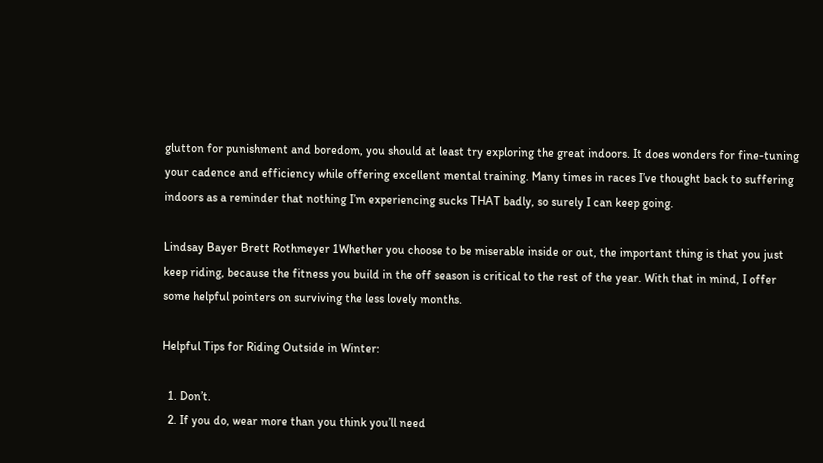glutton for punishment and boredom, you should at least try exploring the great indoors. It does wonders for fine-tuning your cadence and efficiency while offering excellent mental training. Many times in races I’ve thought back to suffering indoors as a reminder that nothing I’m experiencing sucks THAT badly, so surely I can keep going.

Lindsay Bayer Brett Rothmeyer 1Whether you choose to be miserable inside or out, the important thing is that you just keep riding, because the fitness you build in the off season is critical to the rest of the year. With that in mind, I offer some helpful pointers on surviving the less lovely months.

Helpful Tips for Riding Outside in Winter:

  1. Don’t.
  2. If you do, wear more than you think you’ll need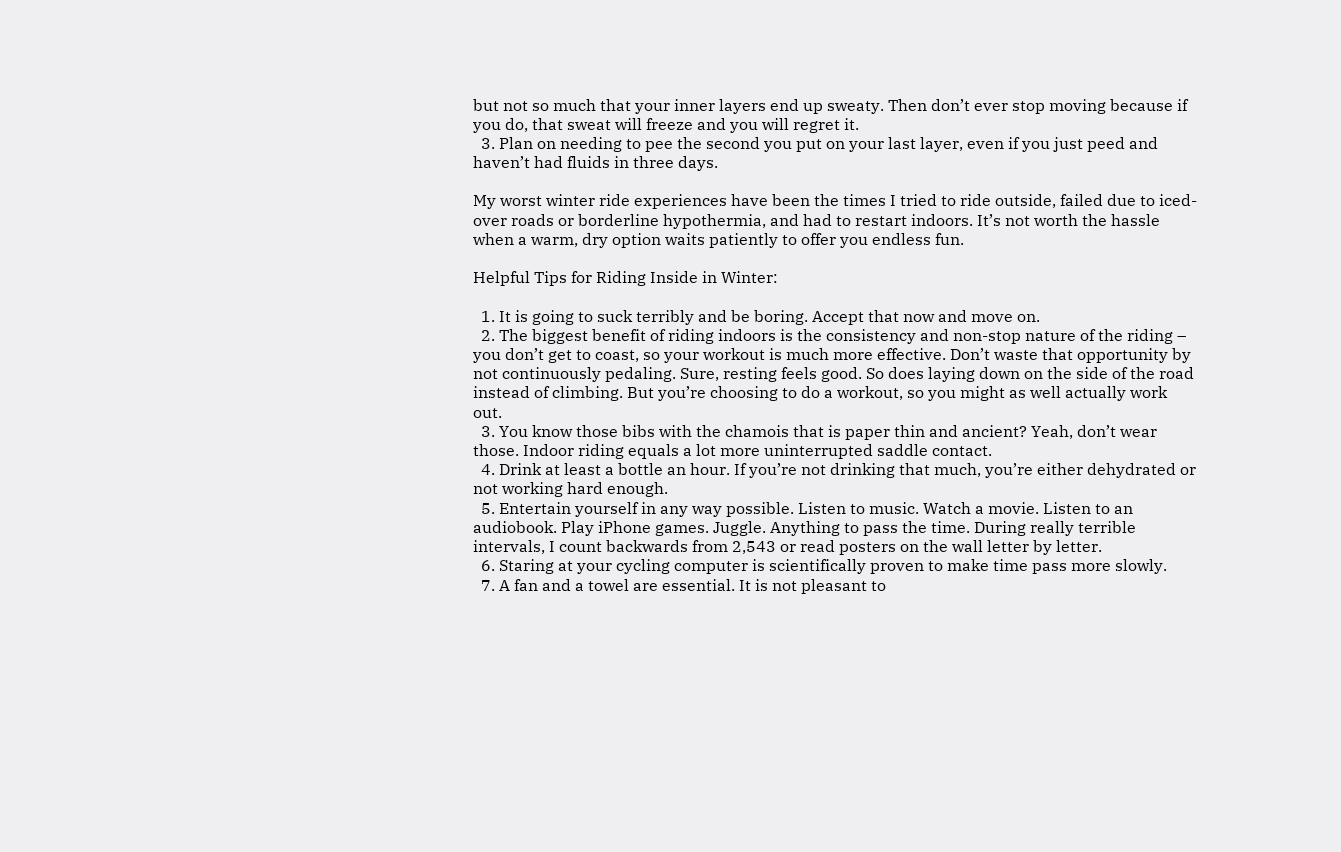but not so much that your inner layers end up sweaty. Then don’t ever stop moving because if you do, that sweat will freeze and you will regret it.
  3. Plan on needing to pee the second you put on your last layer, even if you just peed and haven’t had fluids in three days.

My worst winter ride experiences have been the times I tried to ride outside, failed due to iced-over roads or borderline hypothermia, and had to restart indoors. It’s not worth the hassle when a warm, dry option waits patiently to offer you endless fun.

Helpful Tips for Riding Inside in Winter:

  1. It is going to suck terribly and be boring. Accept that now and move on.
  2. The biggest benefit of riding indoors is the consistency and non-stop nature of the riding – you don’t get to coast, so your workout is much more effective. Don’t waste that opportunity by not continuously pedaling. Sure, resting feels good. So does laying down on the side of the road instead of climbing. But you’re choosing to do a workout, so you might as well actually work out.
  3. You know those bibs with the chamois that is paper thin and ancient? Yeah, don’t wear those. Indoor riding equals a lot more uninterrupted saddle contact.
  4. Drink at least a bottle an hour. If you’re not drinking that much, you’re either dehydrated or not working hard enough.
  5. Entertain yourself in any way possible. Listen to music. Watch a movie. Listen to an audiobook. Play iPhone games. Juggle. Anything to pass the time. During really terrible intervals, I count backwards from 2,543 or read posters on the wall letter by letter.
  6. Staring at your cycling computer is scientifically proven to make time pass more slowly.
  7. A fan and a towel are essential. It is not pleasant to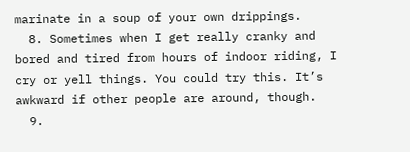marinate in a soup of your own drippings.
  8. Sometimes when I get really cranky and bored and tired from hours of indoor riding, I cry or yell things. You could try this. It’s awkward if other people are around, though.
  9.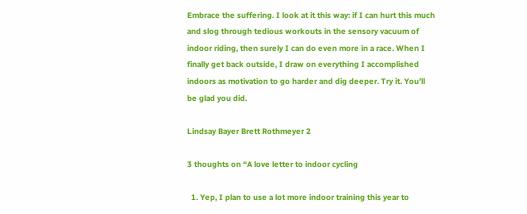Embrace the suffering. I look at it this way: if I can hurt this much and slog through tedious workouts in the sensory vacuum of indoor riding, then surely I can do even more in a race. When I finally get back outside, I draw on everything I accomplished indoors as motivation to go harder and dig deeper. Try it. You’ll be glad you did.

Lindsay Bayer Brett Rothmeyer 2

3 thoughts on “A love letter to indoor cycling

  1. Yep, I plan to use a lot more indoor training this year to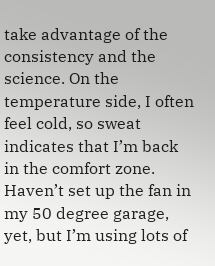take advantage of the consistency and the science. On the temperature side, I often feel cold, so sweat indicates that I’m back in the comfort zone.  Haven’t set up the fan in my 50 degree garage, yet, but I’m using lots of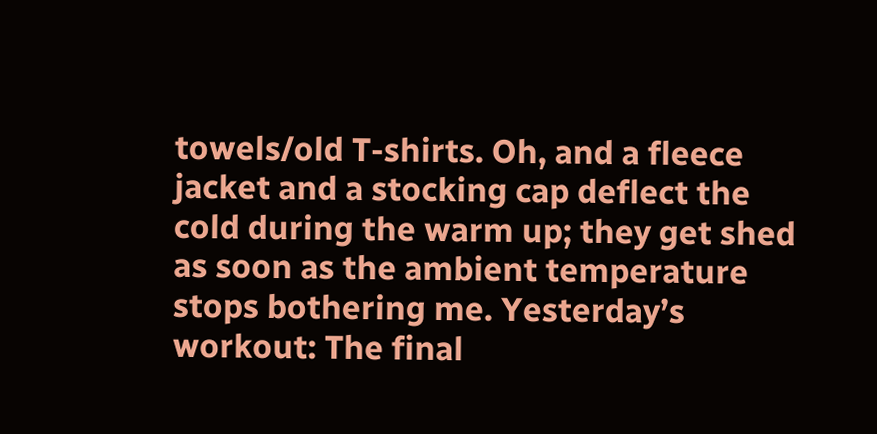towels/old T-shirts. Oh, and a fleece jacket and a stocking cap deflect the cold during the warm up; they get shed as soon as the ambient temperature stops bothering me. Yesterday’s workout: The final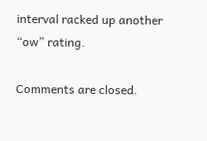interval racked up another “ow” rating.

Comments are closed.